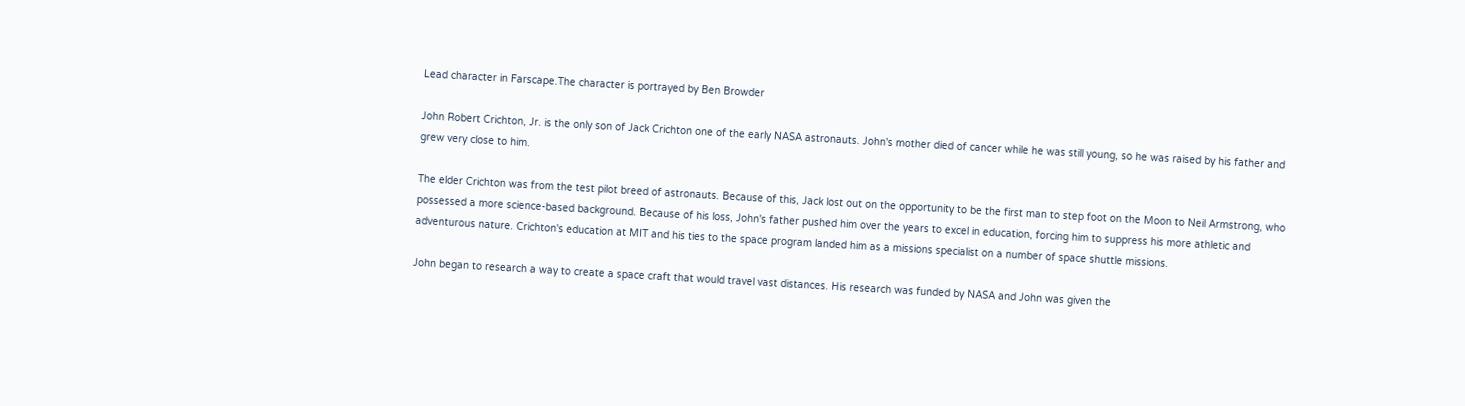Lead character in Farscape.The character is portrayed by Ben Browder

John Robert Crichton, Jr. is the only son of Jack Crichton one of the early NASA astronauts. John's mother died of cancer while he was still young, so he was raised by his father and grew very close to him.

The elder Crichton was from the test pilot breed of astronauts. Because of this, Jack lost out on the opportunity to be the first man to step foot on the Moon to Neil Armstrong, who possessed a more science-based background. Because of his loss, John's father pushed him over the years to excel in education, forcing him to suppress his more athletic and adventurous nature. Crichton's education at MIT and his ties to the space program landed him as a missions specialist on a number of space shuttle missions.

John began to research a way to create a space craft that would travel vast distances. His research was funded by NASA and John was given the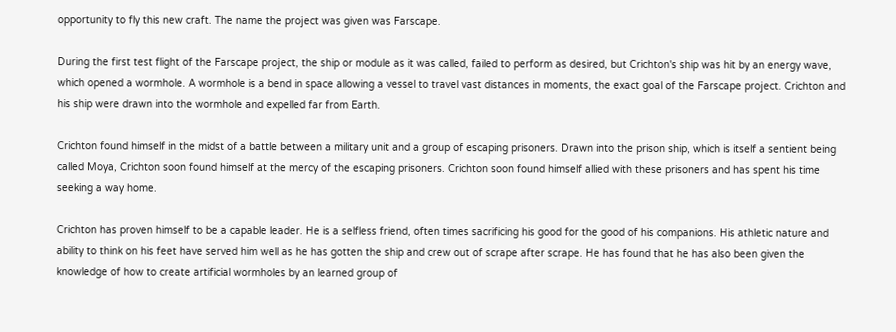opportunity to fly this new craft. The name the project was given was Farscape.

During the first test flight of the Farscape project, the ship or module as it was called, failed to perform as desired, but Crichton's ship was hit by an energy wave, which opened a wormhole. A wormhole is a bend in space allowing a vessel to travel vast distances in moments, the exact goal of the Farscape project. Crichton and his ship were drawn into the wormhole and expelled far from Earth.

Crichton found himself in the midst of a battle between a military unit and a group of escaping prisoners. Drawn into the prison ship, which is itself a sentient being called Moya, Crichton soon found himself at the mercy of the escaping prisoners. Crichton soon found himself allied with these prisoners and has spent his time seeking a way home.

Crichton has proven himself to be a capable leader. He is a selfless friend, often times sacrificing his good for the good of his companions. His athletic nature and ability to think on his feet have served him well as he has gotten the ship and crew out of scrape after scrape. He has found that he has also been given the knowledge of how to create artificial wormholes by an learned group of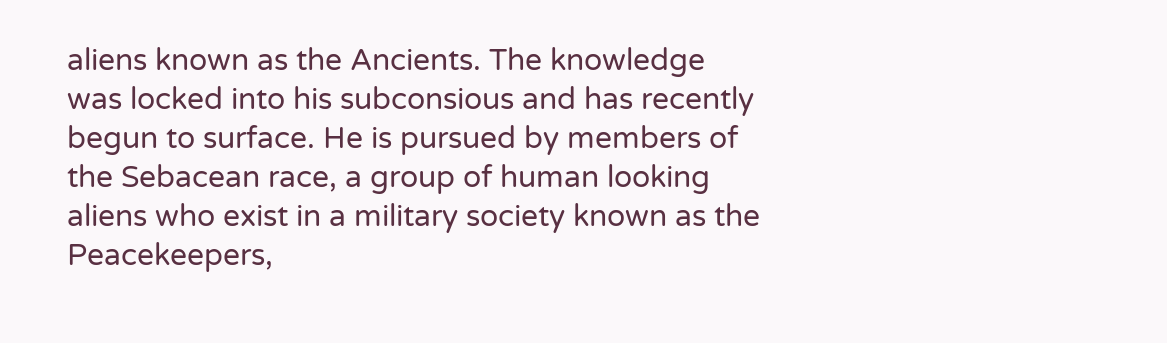aliens known as the Ancients. The knowledge was locked into his subconsious and has recently begun to surface. He is pursued by members of the Sebacean race, a group of human looking aliens who exist in a military society known as the Peacekeepers,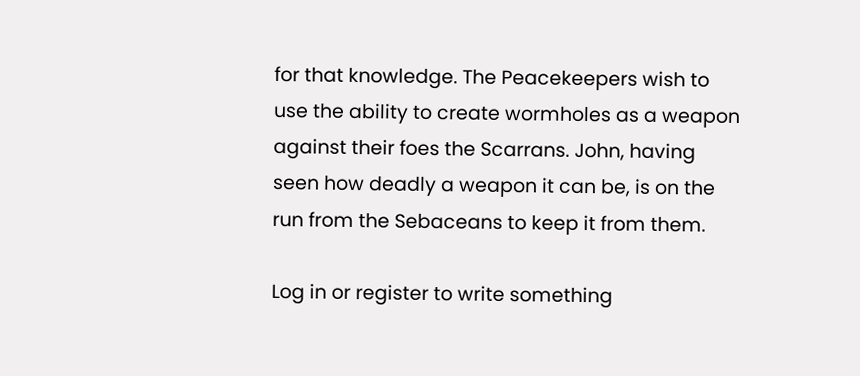for that knowledge. The Peacekeepers wish to use the ability to create wormholes as a weapon against their foes the Scarrans. John, having seen how deadly a weapon it can be, is on the run from the Sebaceans to keep it from them.

Log in or register to write something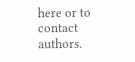here or to contact authors.